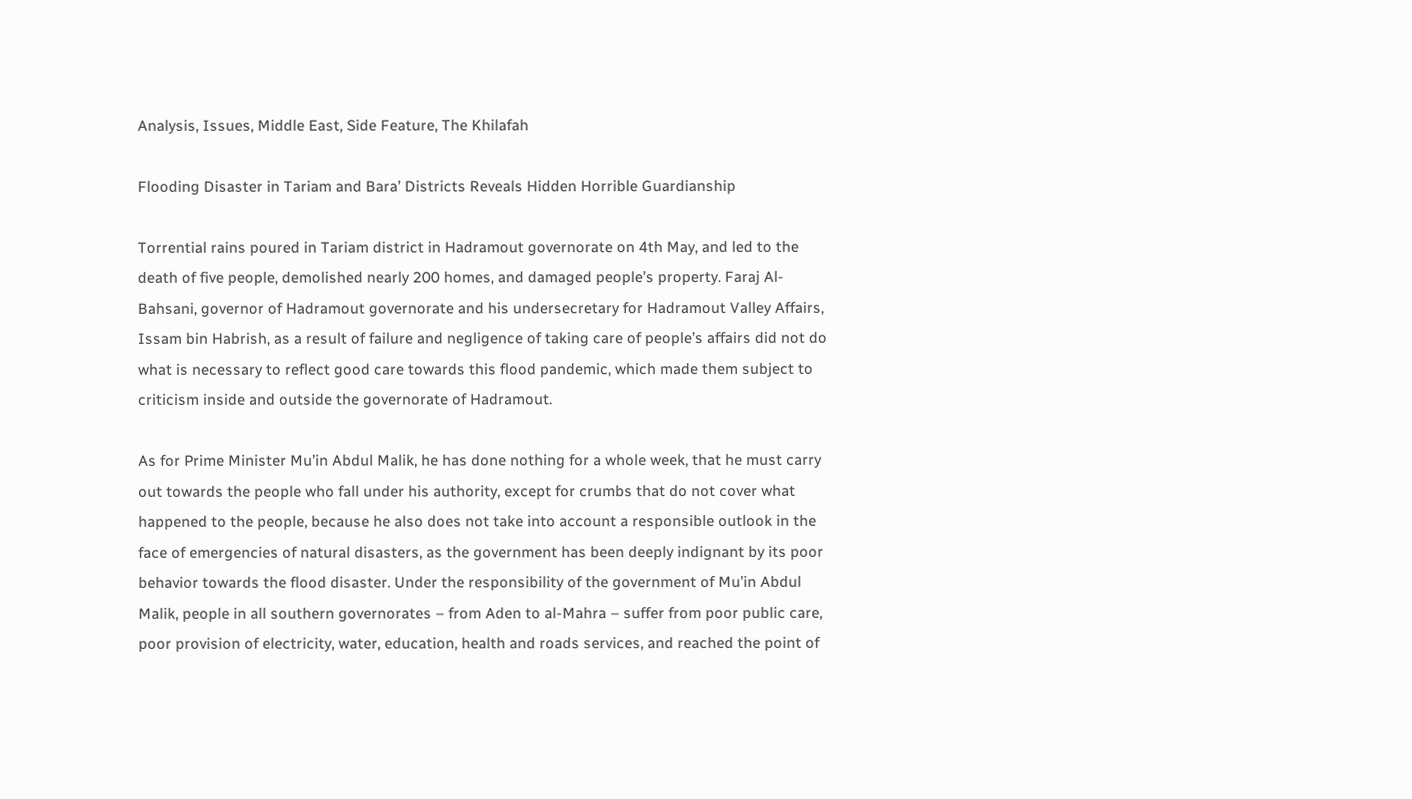Analysis, Issues, Middle East, Side Feature, The Khilafah

Flooding Disaster in Tariam and Bara’ Districts Reveals Hidden Horrible Guardianship

Torrential rains poured in Tariam district in Hadramout governorate on 4th May, and led to the death of five people, demolished nearly 200 homes, and damaged people’s property. Faraj Al-Bahsani, governor of Hadramout governorate and his undersecretary for Hadramout Valley Affairs, Issam bin Habrish, as a result of failure and negligence of taking care of people’s affairs did not do what is necessary to reflect good care towards this flood pandemic, which made them subject to criticism inside and outside the governorate of Hadramout.

As for Prime Minister Mu’in Abdul Malik, he has done nothing for a whole week, that he must carry out towards the people who fall under his authority, except for crumbs that do not cover what happened to the people, because he also does not take into account a responsible outlook in the face of emergencies of natural disasters, as the government has been deeply indignant by its poor behavior towards the flood disaster. Under the responsibility of the government of Mu’in Abdul Malik, people in all southern governorates – from Aden to al-Mahra – suffer from poor public care, poor provision of electricity, water, education, health and roads services, and reached the point of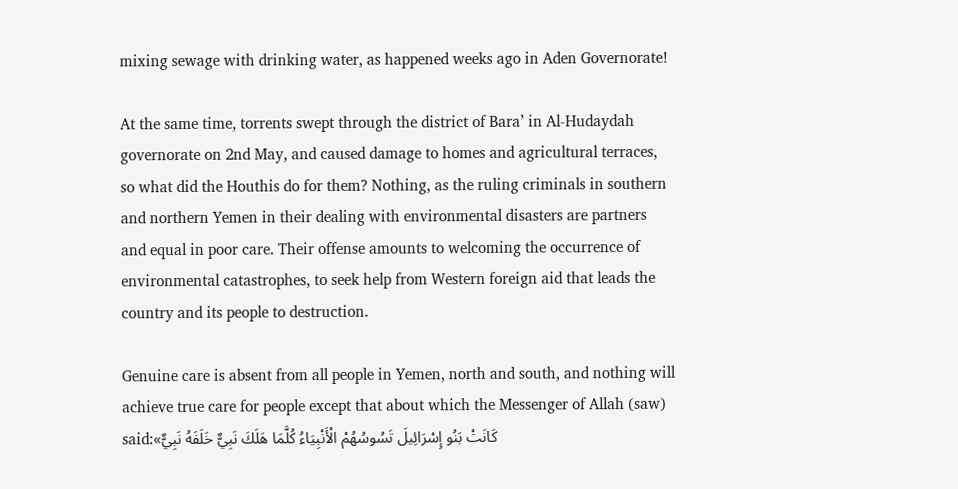mixing sewage with drinking water, as happened weeks ago in Aden Governorate!

At the same time, torrents swept through the district of Bara’ in Al-Hudaydah governorate on 2nd May, and caused damage to homes and agricultural terraces, so what did the Houthis do for them? Nothing, as the ruling criminals in southern and northern Yemen in their dealing with environmental disasters are partners and equal in poor care. Their offense amounts to welcoming the occurrence of environmental catastrophes, to seek help from Western foreign aid that leads the country and its people to destruction.

Genuine care is absent from all people in Yemen, north and south, and nothing will achieve true care for people except that about which the Messenger of Allah (saw) said:«كَانَتْ بَنُو إِسْرَائِيلَ تَسُوسُهُمْ الْأَنْبِيَاءُ كُلَّمَا هَلَكَ نَبِيٌّ خَلَفَهُ نَبِيٌّ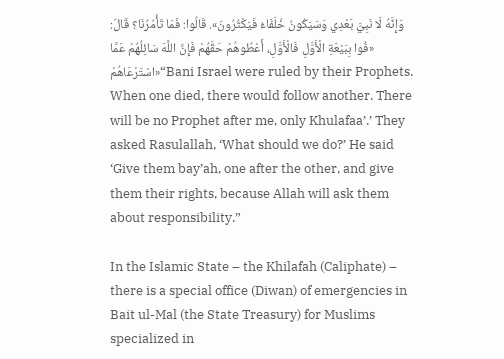وَإِنَّهُ لَا نَبِيَّ بَعْدِي وَسَيَكُونُ خُلَفَاءُ فَيَكْثُرُونَ». قَالُوا: فَمَا تَأْمُرُنَا؟ قَالَ: «فُوا بِبَيْعَةِ الْأَوَّلِ فَالْأَوَّلِ، أَعْطُوهُمْ حَقَّهُمْ فَإِنَّ اللَّهَ سَائِلُهُمْ عَمَّا اسْتَرْعَاهُمْ»“Bani Israel were ruled by their Prophets. When one died, there would follow another. There will be no Prophet after me, only Khulafaa’.’ They asked Rasulallah, ‘What should we do?’ He said ‘Give them bay’ah, one after the other, and give them their rights, because Allah will ask them about responsibility.”

In the Islamic State – the Khilafah (Caliphate) – there is a special office (Diwan) of emergencies in Bait ul-Mal (the State Treasury) for Muslims specialized in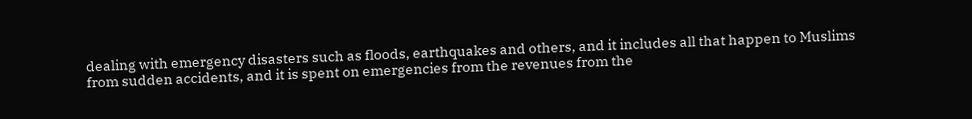dealing with emergency disasters such as floods, earthquakes and others, and it includes all that happen to Muslims from sudden accidents, and it is spent on emergencies from the revenues from the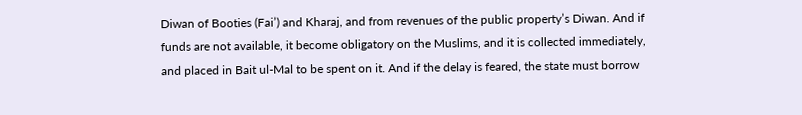Diwan of Booties (Fai’) and Kharaj, and from revenues of the public property’s Diwan. And if funds are not available, it become obligatory on the Muslims, and it is collected immediately, and placed in Bait ul-Mal to be spent on it. And if the delay is feared, the state must borrow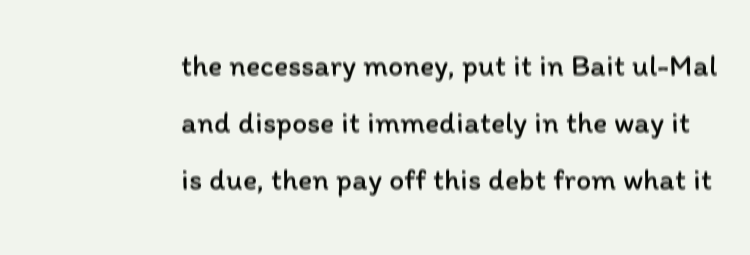the necessary money, put it in Bait ul-Mal and dispose it immediately in the way it is due, then pay off this debt from what it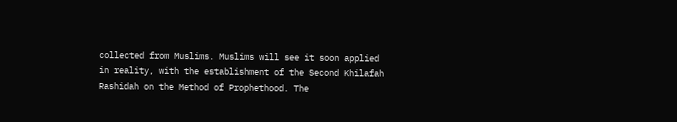collected from Muslims. Muslims will see it soon applied in reality, with the establishment of the Second Khilafah Rashidah on the Method of Prophethood. The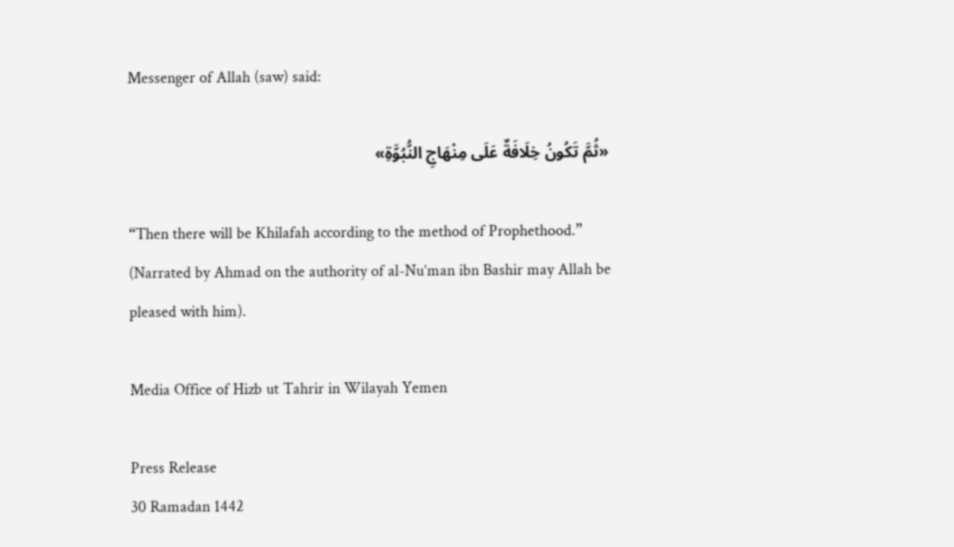Messenger of Allah (saw) said:

«ثُمَّ تَكُونُ خِلَافَةٌ عَلَى مِنْهَاجِ النُّبُوَّةِ»

“Then there will be Khilafah according to the method of Prophethood.”
(Narrated by Ahmad on the authority of al-Nu’man ibn Bashir may Allah be pleased with him).

Media Office of Hizb ut Tahrir in Wilayah Yemen

Press Release
30 Ramadan 1442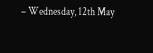– Wednesday, 12th May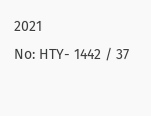2021
No: HTY- 1442 / 37